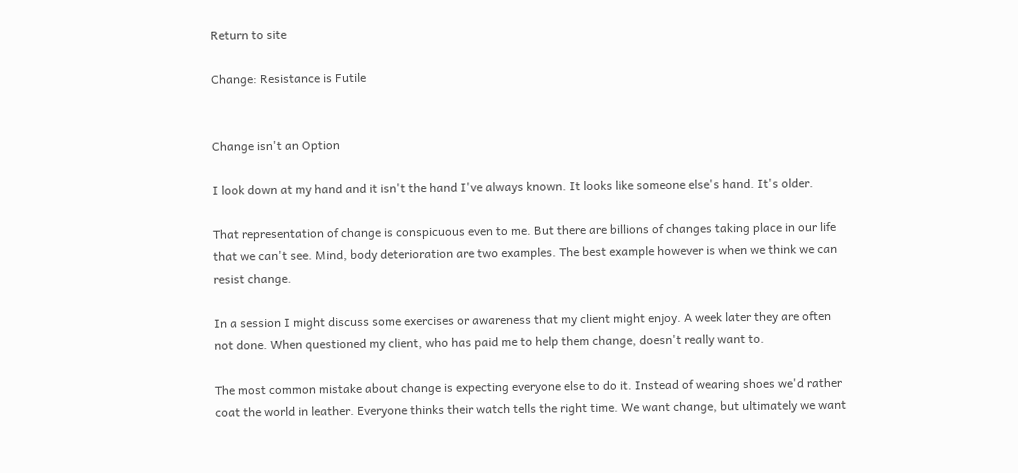Return to site

Change: Resistance is Futile


Change isn't an Option

I look down at my hand and it isn't the hand I've always known. It looks like someone else's hand. It's older.

That representation of change is conspicuous even to me. But there are billions of changes taking place in our life that we can't see. Mind, body deterioration are two examples. The best example however is when we think we can resist change.

In a session I might discuss some exercises or awareness that my client might enjoy. A week later they are often not done. When questioned my client, who has paid me to help them change, doesn't really want to.

The most common mistake about change is expecting everyone else to do it. Instead of wearing shoes we'd rather coat the world in leather. Everyone thinks their watch tells the right time. We want change, but ultimately we want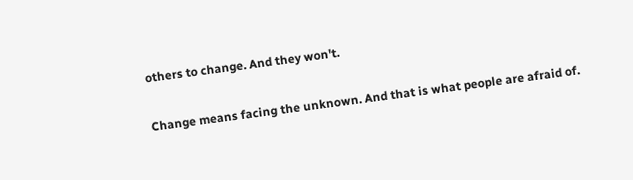others to change. And they won't.

Change means facing the unknown. And that is what people are afraid of.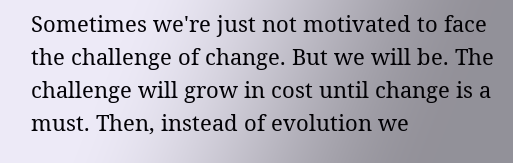Sometimes we're just not motivated to face the challenge of change. But we will be. The challenge will grow in cost until change is a must. Then, instead of evolution we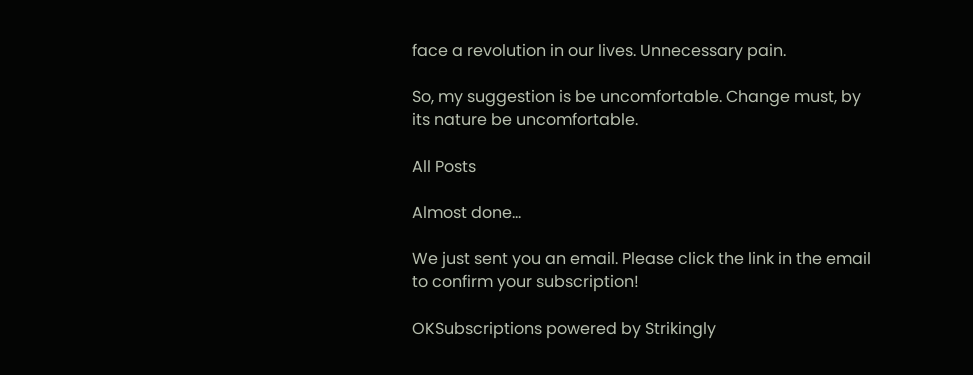face a revolution in our lives. Unnecessary pain.

So, my suggestion is be uncomfortable. Change must, by its nature be uncomfortable.

All Posts

Almost done…

We just sent you an email. Please click the link in the email to confirm your subscription!

OKSubscriptions powered by Strikingly